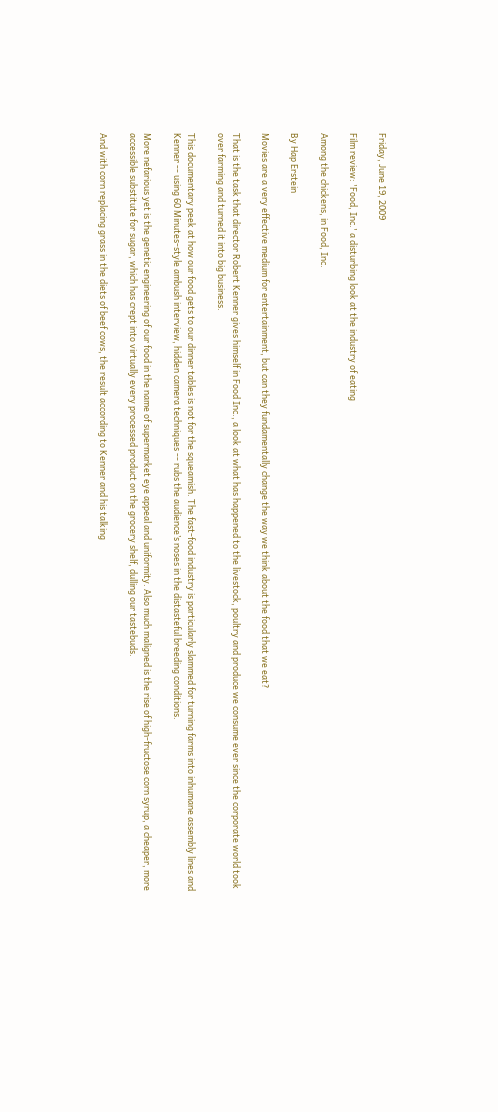Friday, June 19, 2009

Film review: 'Food, Inc.' a disturbing look at the industry of eating

Among the chickens, in Food, Inc.

By Hap Erstein

Movies are a very effective medium for entertainment, but can they fundamentally change the way we think about the food that we eat?

That is the task that director Robert Kenner gives himself in Food Inc., a look at what has happened to the livestock, poultry and produce we consume ever since the corporate world took over farming and turned it into big business.

This documentary peek at how our food gets to our dinner tables is not for the squeamish. The fast-food industry is particularly slammed for turning farms into inhumane assembly lines and Kenner -- using 60 Minutes-style ambush interview, hidden camera techniques -- rubs the audience’s noses in the distasteful breeding conditions.

More nefarious yet is the genetic engineering of our food in the name of supermarket eye appeal and uniformity. Also much maligned is the rise of high-fructose corn syrup, a cheaper, more accessible substitute for sugar, which has crept into virtually every processed product on the grocery shelf, dulling our tastebuds.

And with corn replacing grass in the diets of beef cows, the result according to Kenner and his talking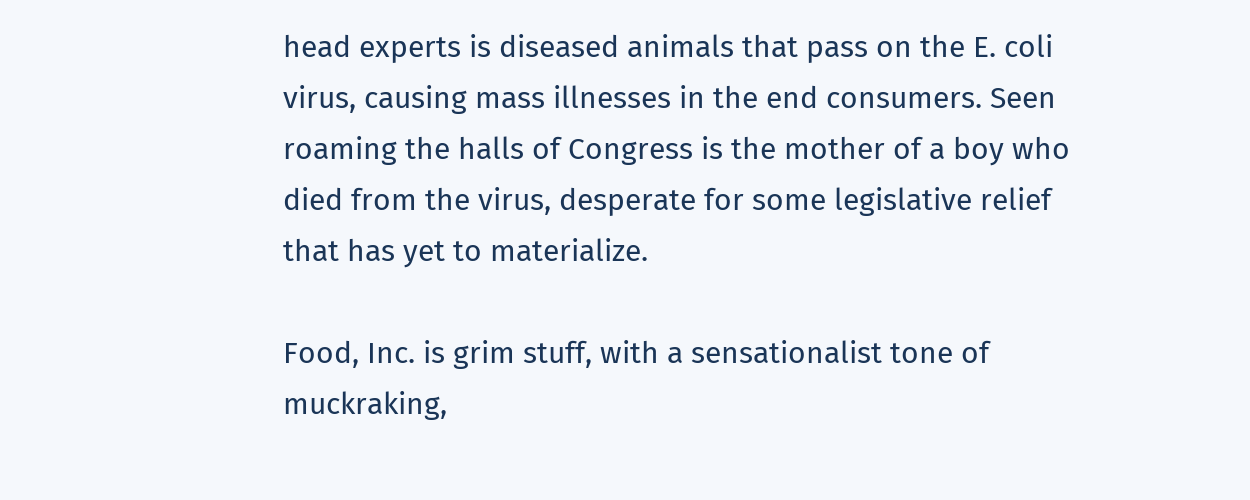head experts is diseased animals that pass on the E. coli virus, causing mass illnesses in the end consumers. Seen roaming the halls of Congress is the mother of a boy who died from the virus, desperate for some legislative relief that has yet to materialize.

Food, Inc. is grim stuff, with a sensationalist tone of muckraking,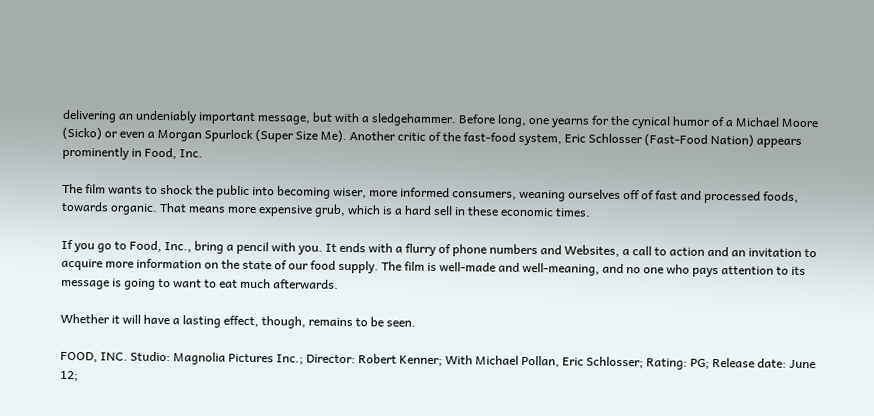delivering an undeniably important message, but with a sledgehammer. Before long, one yearns for the cynical humor of a Michael Moore (Sicko) or even a Morgan Spurlock (Super Size Me). Another critic of the fast-food system, Eric Schlosser (Fast-Food Nation) appears prominently in Food, Inc.

The film wants to shock the public into becoming wiser, more informed consumers, weaning ourselves off of fast and processed foods, towards organic. That means more expensive grub, which is a hard sell in these economic times.

If you go to Food, Inc., bring a pencil with you. It ends with a flurry of phone numbers and Websites, a call to action and an invitation to acquire more information on the state of our food supply. The film is well-made and well-meaning, and no one who pays attention to its message is going to want to eat much afterwards.

Whether it will have a lasting effect, though, remains to be seen.

FOOD, INC. Studio: Magnolia Pictures Inc.; Director: Robert Kenner; With Michael Pollan, Eric Schlosser; Rating: PG; Release date: June 12;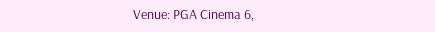Venue: PGA Cinema 6,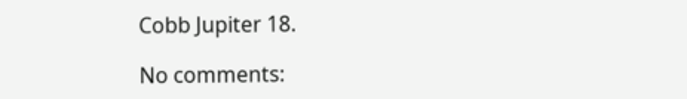Cobb Jupiter 18.

No comments: